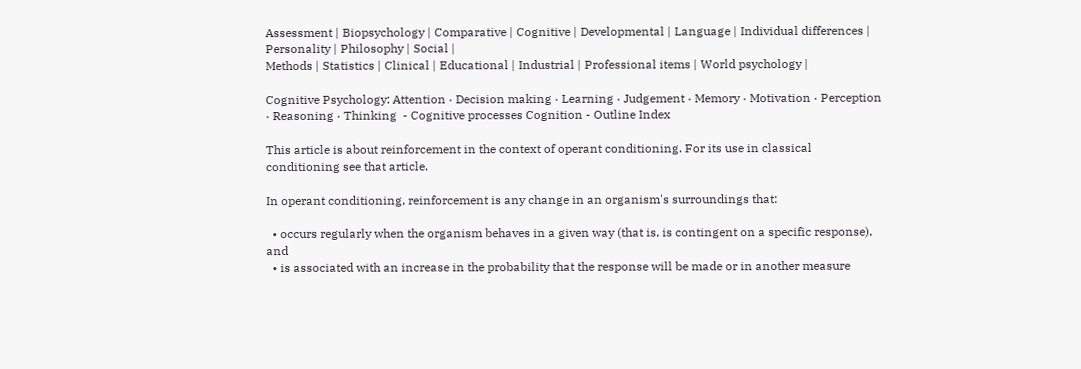Assessment | Biopsychology | Comparative | Cognitive | Developmental | Language | Individual differences | Personality | Philosophy | Social |
Methods | Statistics | Clinical | Educational | Industrial | Professional items | World psychology |

Cognitive Psychology: Attention · Decision making · Learning · Judgement · Memory · Motivation · Perception · Reasoning · Thinking  - Cognitive processes Cognition - Outline Index

This article is about reinforcement in the context of operant conditioning. For its use in classical conditioning see that article.

In operant conditioning, reinforcement is any change in an organism's surroundings that:

  • occurs regularly when the organism behaves in a given way (that is, is contingent on a specific response), and
  • is associated with an increase in the probability that the response will be made or in another measure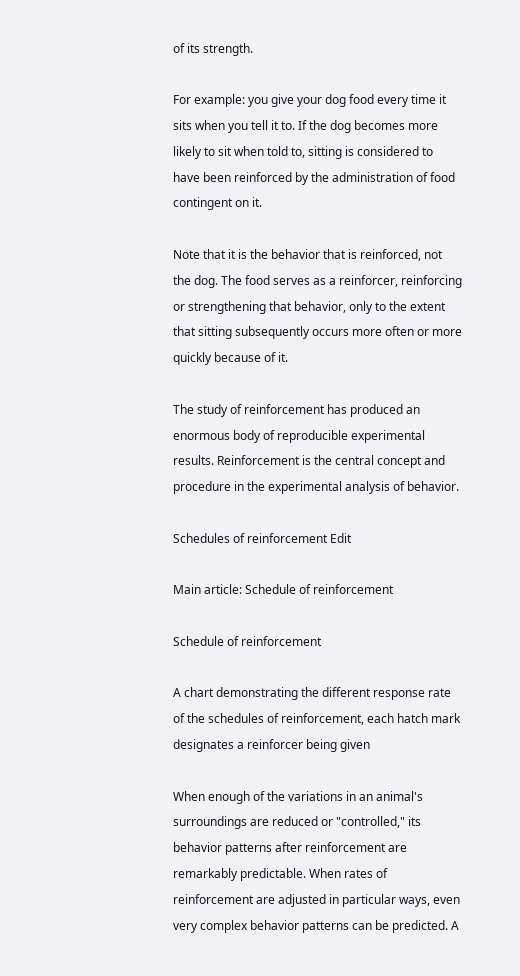of its strength.

For example: you give your dog food every time it sits when you tell it to. If the dog becomes more likely to sit when told to, sitting is considered to have been reinforced by the administration of food contingent on it.

Note that it is the behavior that is reinforced, not the dog. The food serves as a reinforcer, reinforcing or strengthening that behavior, only to the extent that sitting subsequently occurs more often or more quickly because of it.

The study of reinforcement has produced an enormous body of reproducible experimental results. Reinforcement is the central concept and procedure in the experimental analysis of behavior.

Schedules of reinforcement Edit

Main article: Schedule of reinforcement

Schedule of reinforcement

A chart demonstrating the different response rate of the schedules of reinforcement, each hatch mark designates a reinforcer being given

When enough of the variations in an animal's surroundings are reduced or "controlled," its behavior patterns after reinforcement are remarkably predictable. When rates of reinforcement are adjusted in particular ways, even very complex behavior patterns can be predicted. A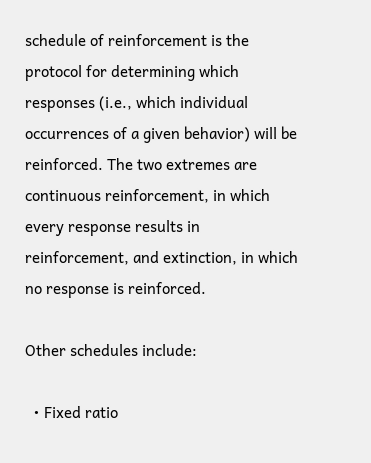schedule of reinforcement is the protocol for determining which responses (i.e., which individual occurrences of a given behavior) will be reinforced. The two extremes are continuous reinforcement, in which every response results in reinforcement, and extinction, in which no response is reinforced.

Other schedules include:

  • Fixed ratio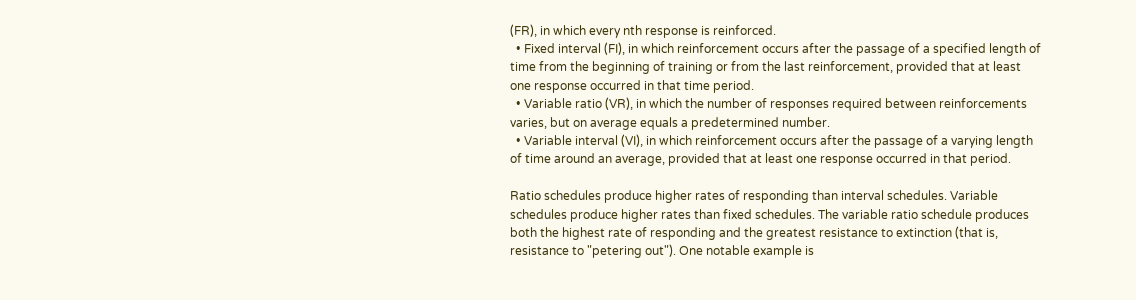(FR), in which every nth response is reinforced.
  • Fixed interval (FI), in which reinforcement occurs after the passage of a specified length of time from the beginning of training or from the last reinforcement, provided that at least one response occurred in that time period.
  • Variable ratio (VR), in which the number of responses required between reinforcements varies, but on average equals a predetermined number.
  • Variable interval (VI), in which reinforcement occurs after the passage of a varying length of time around an average, provided that at least one response occurred in that period.

Ratio schedules produce higher rates of responding than interval schedules. Variable schedules produce higher rates than fixed schedules. The variable ratio schedule produces both the highest rate of responding and the greatest resistance to extinction (that is, resistance to "petering out"). One notable example is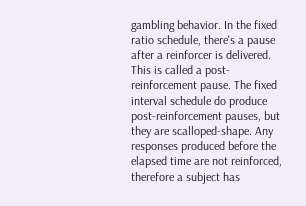gambling behavior. In the fixed ratio schedule, there's a pause after a reinforcer is delivered. This is called a post-reinforcement pause. The fixed interval schedule do produce post-reinforcement pauses, but they are scalloped-shape. Any responses produced before the elapsed time are not reinforced, therefore a subject has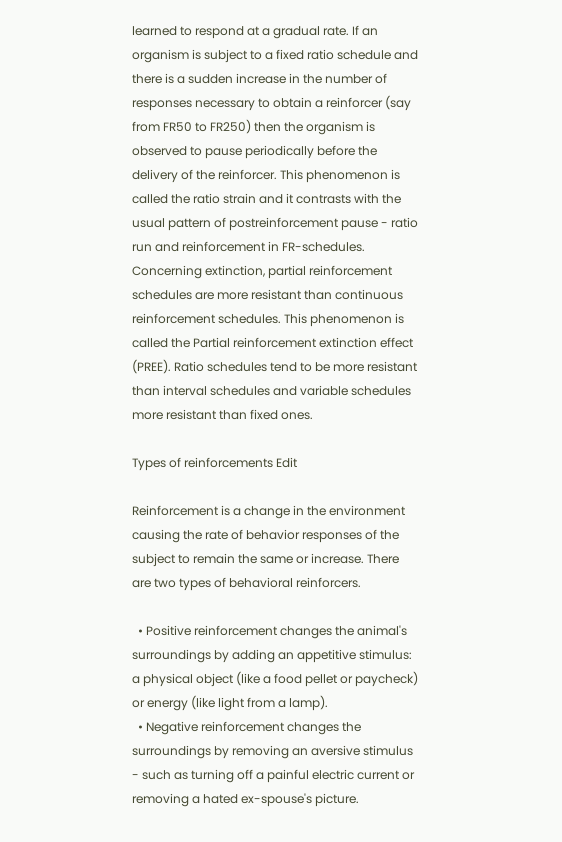learned to respond at a gradual rate. If an organism is subject to a fixed ratio schedule and there is a sudden increase in the number of responses necessary to obtain a reinforcer (say from FR50 to FR250) then the organism is observed to pause periodically before the delivery of the reinforcer. This phenomenon is called the ratio strain and it contrasts with the usual pattern of postreinforcement pause - ratio run and reinforcement in FR-schedules. Concerning extinction, partial reinforcement schedules are more resistant than continuous reinforcement schedules. This phenomenon is called the Partial reinforcement extinction effect (PREE). Ratio schedules tend to be more resistant than interval schedules and variable schedules more resistant than fixed ones.

Types of reinforcements Edit

Reinforcement is a change in the environment causing the rate of behavior responses of the subject to remain the same or increase. There are two types of behavioral reinforcers.

  • Positive reinforcement changes the animal's surroundings by adding an appetitive stimulus: a physical object (like a food pellet or paycheck) or energy (like light from a lamp).
  • Negative reinforcement changes the surroundings by removing an aversive stimulus - such as turning off a painful electric current or removing a hated ex-spouse's picture.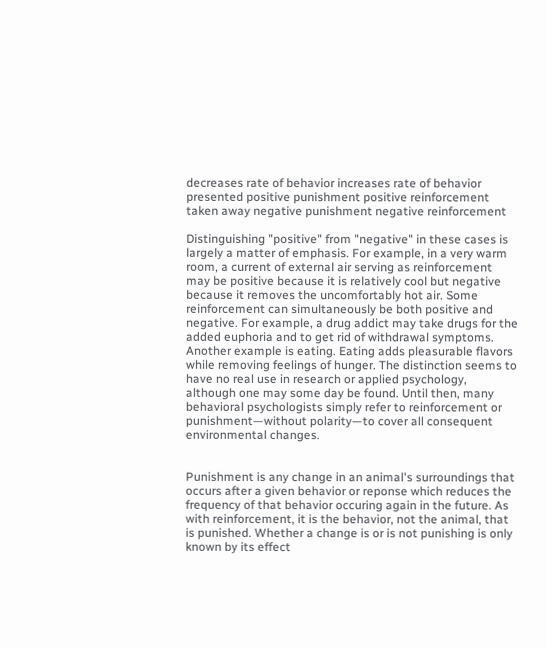decreases rate of behavior increases rate of behavior
presented positive punishment positive reinforcement
taken away negative punishment negative reinforcement

Distinguishing "positive" from "negative" in these cases is largely a matter of emphasis. For example, in a very warm room, a current of external air serving as reinforcement may be positive because it is relatively cool but negative because it removes the uncomfortably hot air. Some reinforcement can simultaneously be both positive and negative. For example, a drug addict may take drugs for the added euphoria and to get rid of withdrawal symptoms. Another example is eating. Eating adds pleasurable flavors while removing feelings of hunger. The distinction seems to have no real use in research or applied psychology, although one may some day be found. Until then, many behavioral psychologists simply refer to reinforcement or punishment—without polarity—to cover all consequent environmental changes.


Punishment is any change in an animal's surroundings that occurs after a given behavior or reponse which reduces the frequency of that behavior occuring again in the future. As with reinforcement, it is the behavior, not the animal, that is punished. Whether a change is or is not punishing is only known by its effect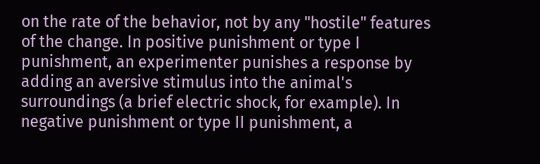on the rate of the behavior, not by any "hostile" features of the change. In positive punishment or type I punishment, an experimenter punishes a response by adding an aversive stimulus into the animal's surroundings (a brief electric shock, for example). In negative punishment or type II punishment, a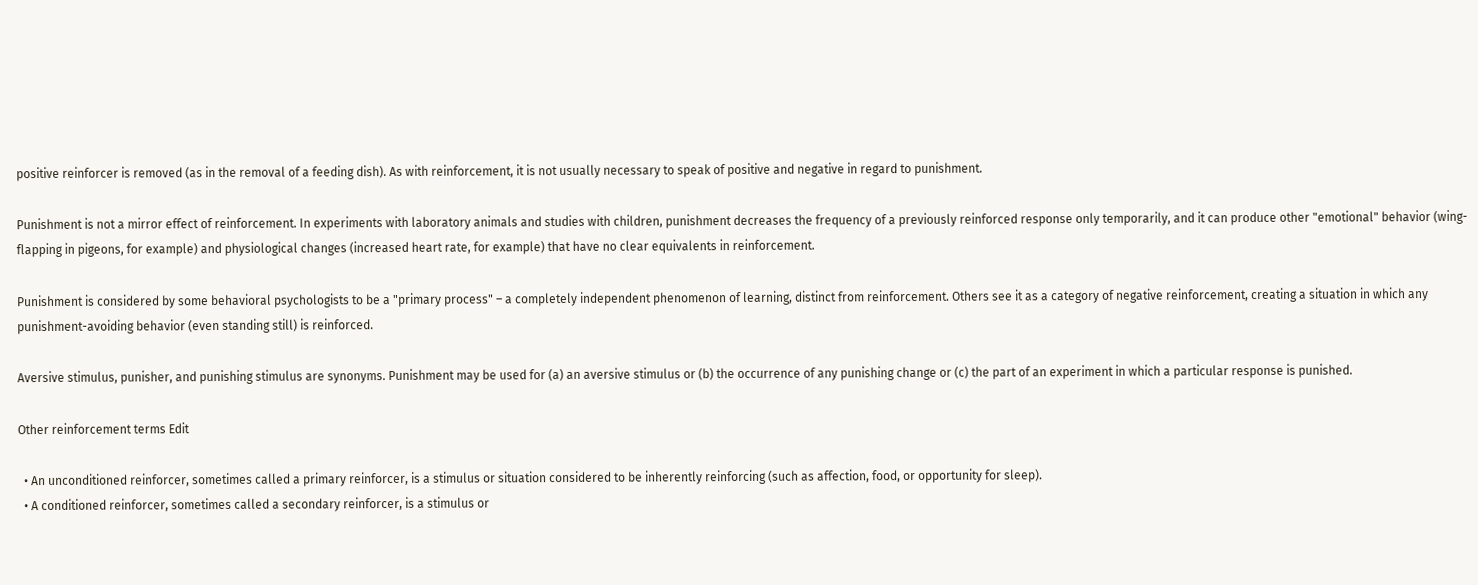positive reinforcer is removed (as in the removal of a feeding dish). As with reinforcement, it is not usually necessary to speak of positive and negative in regard to punishment.

Punishment is not a mirror effect of reinforcement. In experiments with laboratory animals and studies with children, punishment decreases the frequency of a previously reinforced response only temporarily, and it can produce other "emotional" behavior (wing-flapping in pigeons, for example) and physiological changes (increased heart rate, for example) that have no clear equivalents in reinforcement.

Punishment is considered by some behavioral psychologists to be a "primary process" – a completely independent phenomenon of learning, distinct from reinforcement. Others see it as a category of negative reinforcement, creating a situation in which any punishment-avoiding behavior (even standing still) is reinforced.

Aversive stimulus, punisher, and punishing stimulus are synonyms. Punishment may be used for (a) an aversive stimulus or (b) the occurrence of any punishing change or (c) the part of an experiment in which a particular response is punished.

Other reinforcement terms Edit

  • An unconditioned reinforcer, sometimes called a primary reinforcer, is a stimulus or situation considered to be inherently reinforcing (such as affection, food, or opportunity for sleep).
  • A conditioned reinforcer, sometimes called a secondary reinforcer, is a stimulus or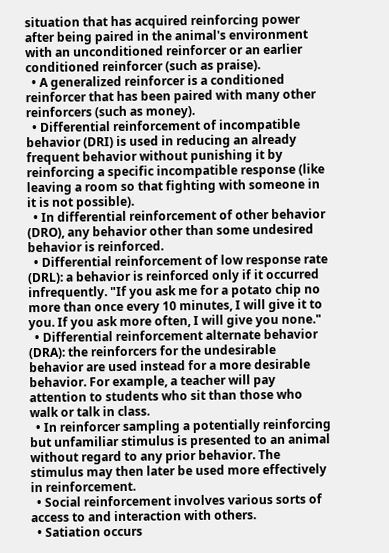situation that has acquired reinforcing power after being paired in the animal's environment with an unconditioned reinforcer or an earlier conditioned reinforcer (such as praise).
  • A generalized reinforcer is a conditioned reinforcer that has been paired with many other reinforcers (such as money).
  • Differential reinforcement of incompatible behavior (DRI) is used in reducing an already frequent behavior without punishing it by reinforcing a specific incompatible response (like leaving a room so that fighting with someone in it is not possible).
  • In differential reinforcement of other behavior (DRO), any behavior other than some undesired behavior is reinforced.
  • Differential reinforcement of low response rate (DRL): a behavior is reinforced only if it occurred infrequently. "If you ask me for a potato chip no more than once every 10 minutes, I will give it to you. If you ask more often, I will give you none."
  • Differential reinforcement alternate behavior (DRA): the reinforcers for the undesirable behavior are used instead for a more desirable behavior. For example, a teacher will pay attention to students who sit than those who walk or talk in class.
  • In reinforcer sampling a potentially reinforcing but unfamiliar stimulus is presented to an animal without regard to any prior behavior. The stimulus may then later be used more effectively in reinforcement.
  • Social reinforcement involves various sorts of access to and interaction with others.
  • Satiation occurs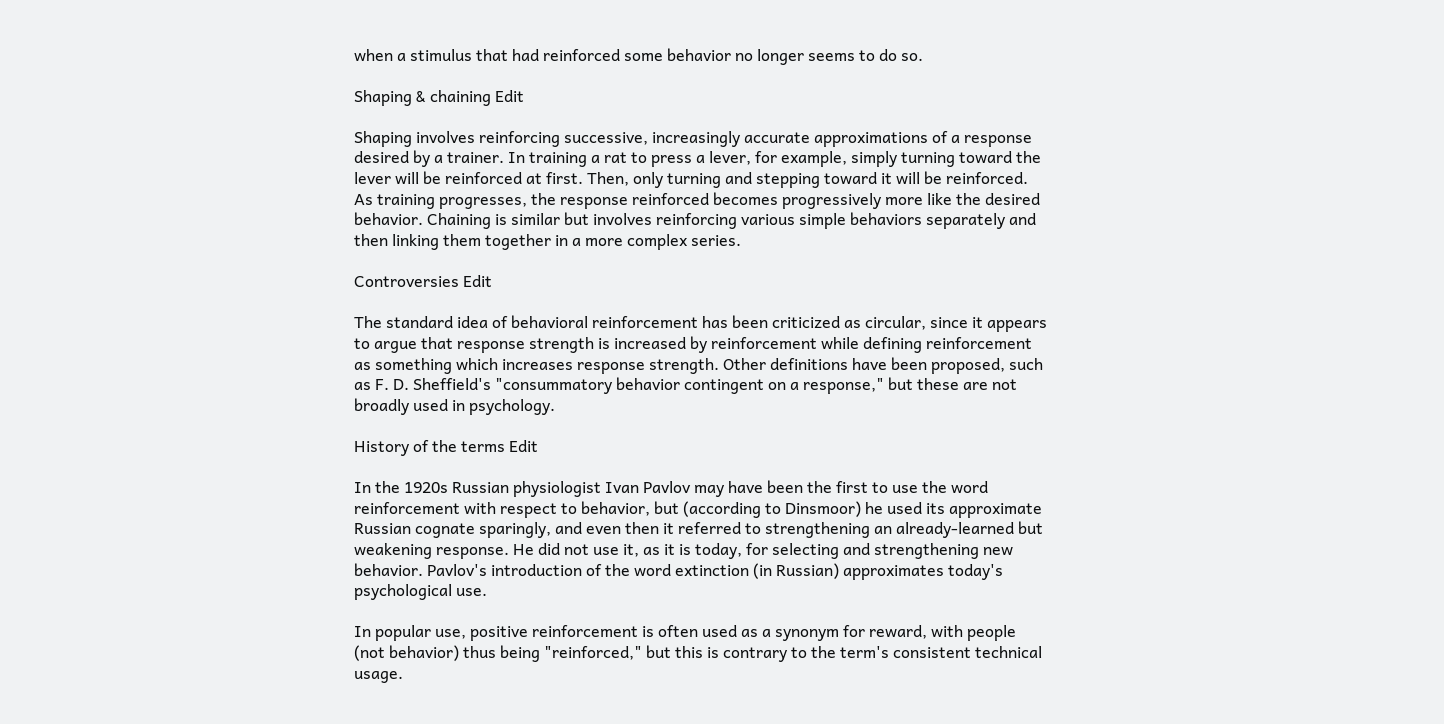when a stimulus that had reinforced some behavior no longer seems to do so.

Shaping & chaining Edit

Shaping involves reinforcing successive, increasingly accurate approximations of a response desired by a trainer. In training a rat to press a lever, for example, simply turning toward the lever will be reinforced at first. Then, only turning and stepping toward it will be reinforced. As training progresses, the response reinforced becomes progressively more like the desired behavior. Chaining is similar but involves reinforcing various simple behaviors separately and then linking them together in a more complex series.

Controversies Edit

The standard idea of behavioral reinforcement has been criticized as circular, since it appears to argue that response strength is increased by reinforcement while defining reinforcement as something which increases response strength. Other definitions have been proposed, such as F. D. Sheffield's "consummatory behavior contingent on a response," but these are not broadly used in psychology.

History of the terms Edit

In the 1920s Russian physiologist Ivan Pavlov may have been the first to use the word reinforcement with respect to behavior, but (according to Dinsmoor) he used its approximate Russian cognate sparingly, and even then it referred to strengthening an already-learned but weakening response. He did not use it, as it is today, for selecting and strengthening new behavior. Pavlov's introduction of the word extinction (in Russian) approximates today's psychological use.

In popular use, positive reinforcement is often used as a synonym for reward, with people (not behavior) thus being "reinforced," but this is contrary to the term's consistent technical usage.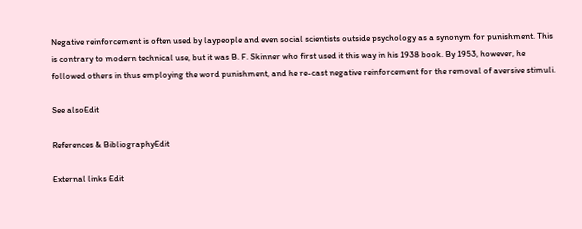Negative reinforcement is often used by laypeople and even social scientists outside psychology as a synonym for punishment. This is contrary to modern technical use, but it was B. F. Skinner who first used it this way in his 1938 book. By 1953, however, he followed others in thus employing the word punishment, and he re-cast negative reinforcement for the removal of aversive stimuli.

See alsoEdit

References & BibliographyEdit

External links Edit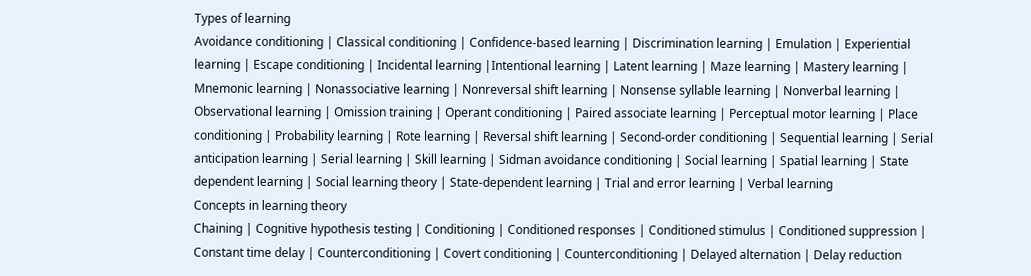Types of learning
Avoidance conditioning | Classical conditioning | Confidence-based learning | Discrimination learning | Emulation | Experiential learning | Escape conditioning | Incidental learning |Intentional learning | Latent learning | Maze learning | Mastery learning | Mnemonic learning | Nonassociative learning | Nonreversal shift learning | Nonsense syllable learning | Nonverbal learning | Observational learning | Omission training | Operant conditioning | Paired associate learning | Perceptual motor learning | Place conditioning | Probability learning | Rote learning | Reversal shift learning | Second-order conditioning | Sequential learning | Serial anticipation learning | Serial learning | Skill learning | Sidman avoidance conditioning | Social learning | Spatial learning | State dependent learning | Social learning theory | State-dependent learning | Trial and error learning | Verbal learning
Concepts in learning theory
Chaining | Cognitive hypothesis testing | Conditioning | Conditioned responses | Conditioned stimulus | Conditioned suppression | Constant time delay | Counterconditioning | Covert conditioning | Counterconditioning | Delayed alternation | Delay reduction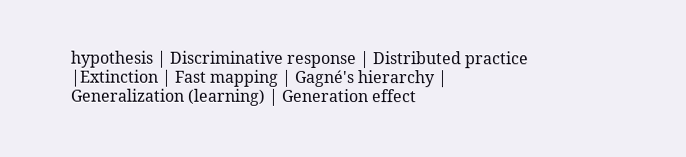hypothesis | Discriminative response | Distributed practice |Extinction | Fast mapping | Gagné's hierarchy | Generalization (learning) | Generation effect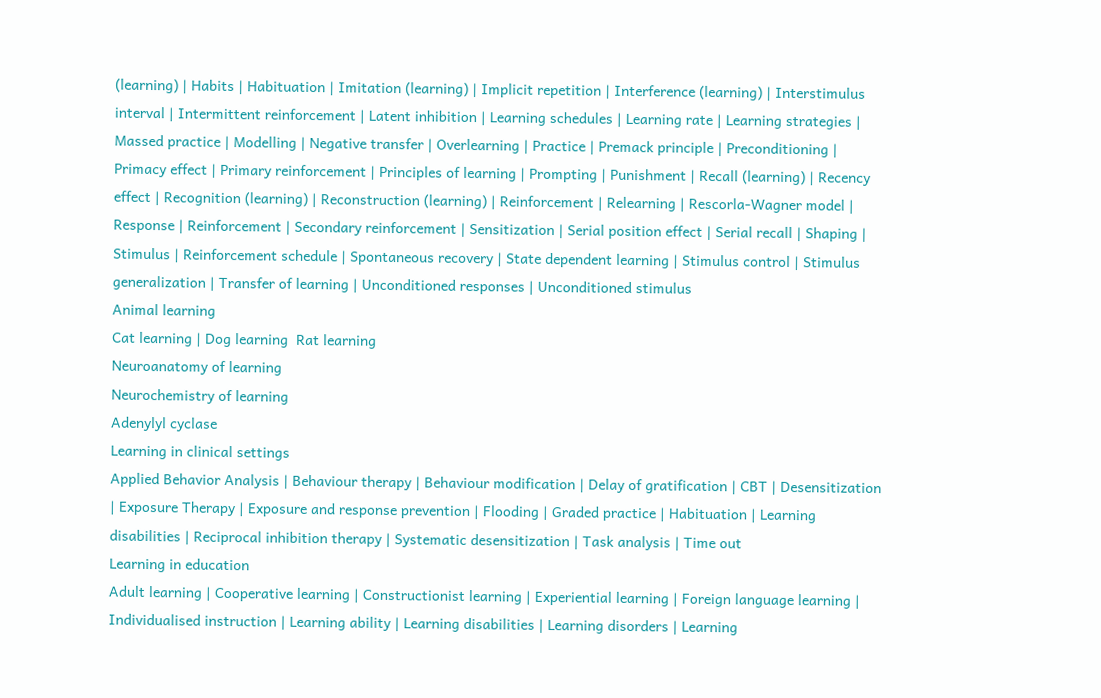(learning) | Habits | Habituation | Imitation (learning) | Implicit repetition | Interference (learning) | Interstimulus interval | Intermittent reinforcement | Latent inhibition | Learning schedules | Learning rate | Learning strategies | Massed practice | Modelling | Negative transfer | Overlearning | Practice | Premack principle | Preconditioning | Primacy effect | Primary reinforcement | Principles of learning | Prompting | Punishment | Recall (learning) | Recency effect | Recognition (learning) | Reconstruction (learning) | Reinforcement | Relearning | Rescorla-Wagner model | Response | Reinforcement | Secondary reinforcement | Sensitization | Serial position effect | Serial recall | Shaping | Stimulus | Reinforcement schedule | Spontaneous recovery | State dependent learning | Stimulus control | Stimulus generalization | Transfer of learning | Unconditioned responses | Unconditioned stimulus
Animal learning
Cat learning | Dog learning  Rat learning
Neuroanatomy of learning
Neurochemistry of learning
Adenylyl cyclase
Learning in clinical settings
Applied Behavior Analysis | Behaviour therapy | Behaviour modification | Delay of gratification | CBT | Desensitization | Exposure Therapy | Exposure and response prevention | Flooding | Graded practice | Habituation | Learning disabilities | Reciprocal inhibition therapy | Systematic desensitization | Task analysis | Time out
Learning in education
Adult learning | Cooperative learning | Constructionist learning | Experiential learning | Foreign language learning | Individualised instruction | Learning ability | Learning disabilities | Learning disorders | Learning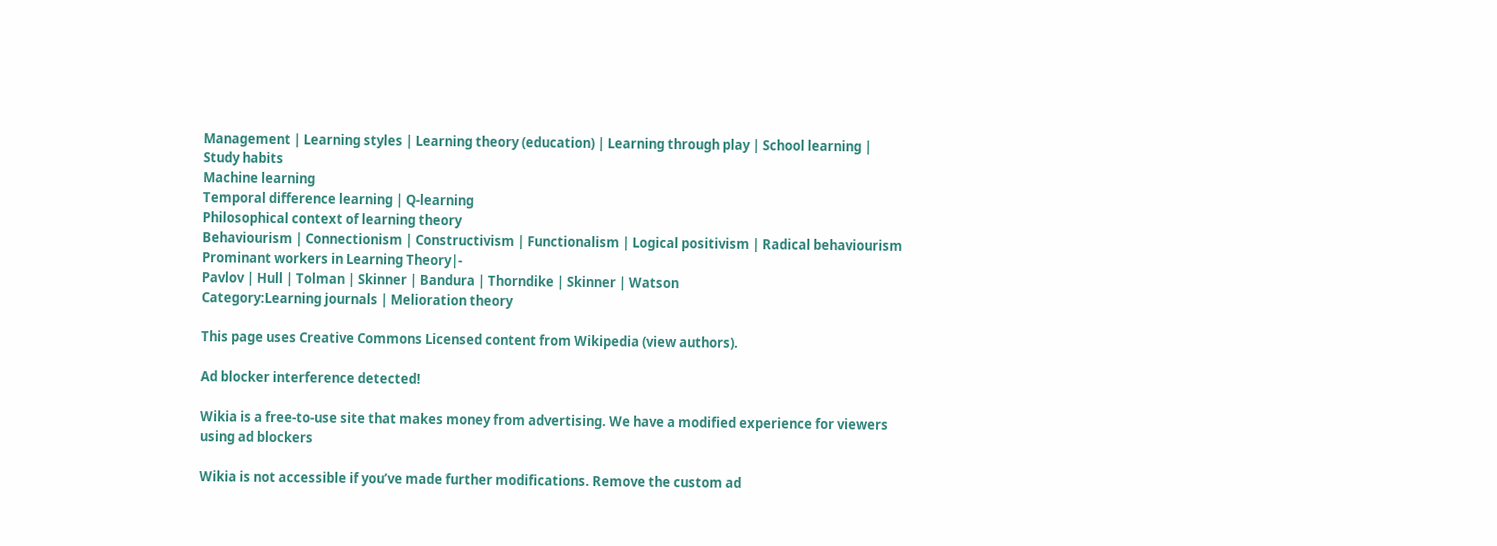Management | Learning styles | Learning theory (education) | Learning through play | School learning | Study habits
Machine learning
Temporal difference learning | Q-learning
Philosophical context of learning theory
Behaviourism | Connectionism | Constructivism | Functionalism | Logical positivism | Radical behaviourism
Prominant workers in Learning Theory|-
Pavlov | Hull | Tolman | Skinner | Bandura | Thorndike | Skinner | Watson
Category:Learning journals | Melioration theory

This page uses Creative Commons Licensed content from Wikipedia (view authors).

Ad blocker interference detected!

Wikia is a free-to-use site that makes money from advertising. We have a modified experience for viewers using ad blockers

Wikia is not accessible if you’ve made further modifications. Remove the custom ad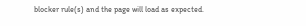blocker rule(s) and the page will load as expected.